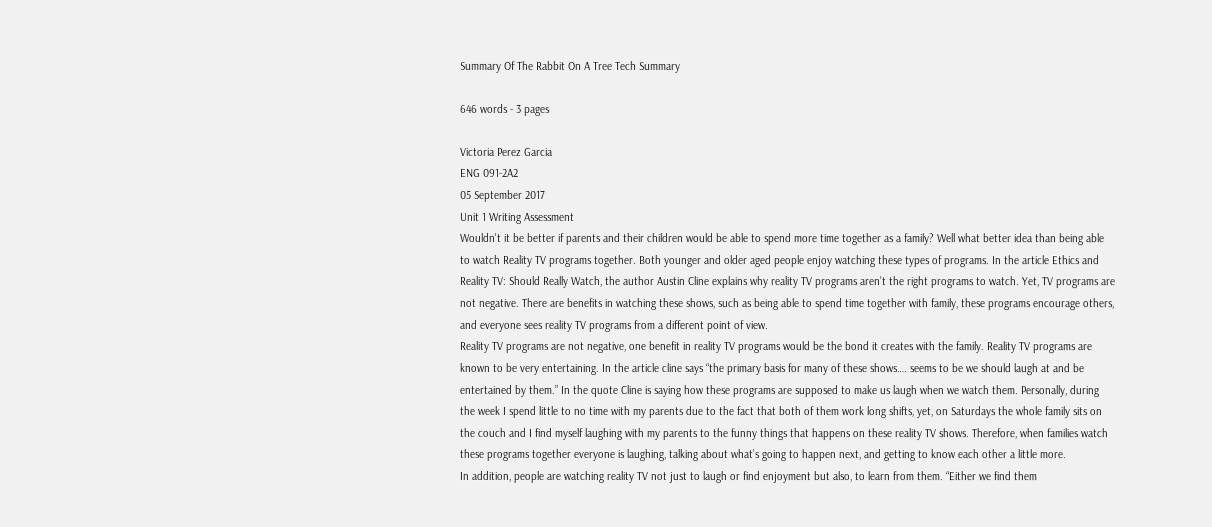Summary Of The Rabbit On A Tree Tech Summary

646 words - 3 pages

Victoria Perez Garcia
ENG 091-2A2
05 September 2017
Unit 1 Writing Assessment
Wouldn't it be better if parents and their children would be able to spend more time together as a family? Well what better idea than being able to watch Reality TV programs together. Both younger and older aged people enjoy watching these types of programs. In the article Ethics and Reality TV: Should Really Watch, the author Austin Cline explains why reality TV programs aren’t the right programs to watch. Yet, TV programs are not negative. There are benefits in watching these shows, such as being able to spend time together with family, these programs encourage others, and everyone sees reality TV programs from a different point of view.
Reality TV programs are not negative, one benefit in reality TV programs would be the bond it creates with the family. Reality TV programs are known to be very entertaining. In the article cline says “the primary basis for many of these shows…. seems to be we should laugh at and be entertained by them.” In the quote Cline is saying how these programs are supposed to make us laugh when we watch them. Personally, during the week I spend little to no time with my parents due to the fact that both of them work long shifts, yet, on Saturdays the whole family sits on the couch and I find myself laughing with my parents to the funny things that happens on these reality TV shows. Therefore, when families watch these programs together everyone is laughing, talking about what’s going to happen next, and getting to know each other a little more.
In addition, people are watching reality TV not just to laugh or find enjoyment but also, to learn from them. “Either we find them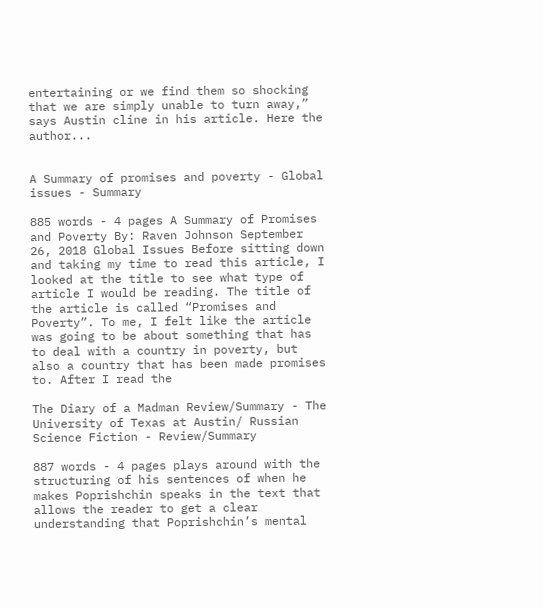entertaining or we find them so shocking that we are simply unable to turn away,” says Austin cline in his article. Here the author...


A Summary of promises and poverty - Global issues - Summary

885 words - 4 pages A Summary of Promises and Poverty By: Raven Johnson September 26, 2018 Global Issues Before sitting down and taking my time to read this article, I looked at the title to see what type of article I would be reading. The title of the article is called “Promises and Poverty”. To me, I felt like the article was going to be about something that has to deal with a country in poverty, but also a country that has been made promises to. After I read the

The Diary of a Madman Review/Summary - The University of Texas at Austin/ Russian Science Fiction - Review/Summary

887 words - 4 pages plays around with the structuring of his sentences of when he makes Poprishchin speaks in the text that allows the reader to get a clear understanding that Poprishchin’s mental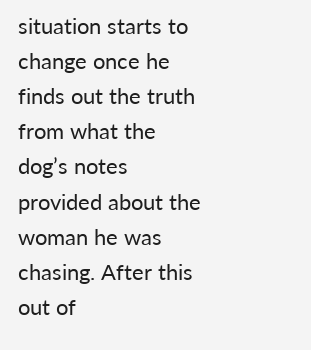situation starts to change once he finds out the truth from what the dog’s notes provided about the woman he was chasing. After this out of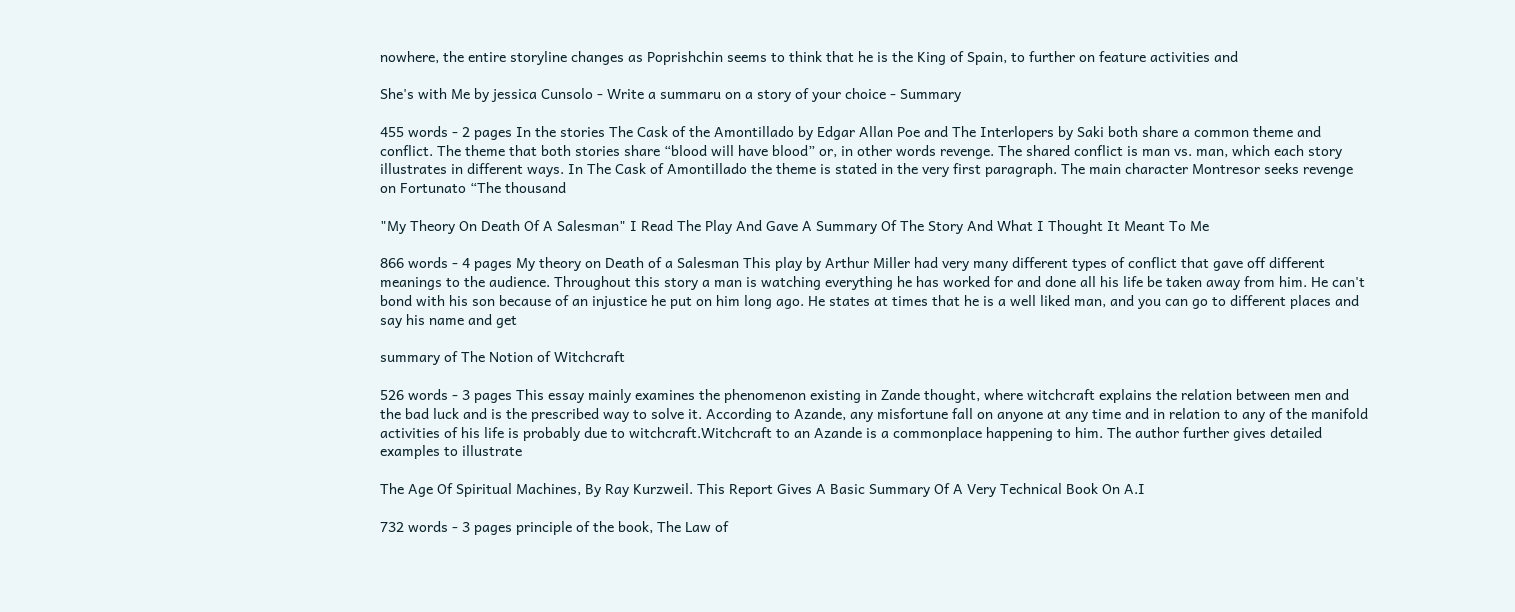nowhere, the entire storyline changes as Poprishchin seems to think that he is the King of Spain, to further on feature activities and

She's with Me by jessica Cunsolo - Write a summaru on a story of your choice - Summary

455 words - 2 pages In the stories The Cask of the Amontillado by Edgar Allan Poe and The Interlopers by Saki both share a common theme and conflict. The theme that both stories share “blood will have blood” or, in other words revenge. The shared conflict is man vs. man, which each story illustrates in different ways. In The Cask of Amontillado the theme is stated in the very first paragraph. The main character Montresor seeks revenge on Fortunato “The thousand

"My Theory On Death Of A Salesman" I Read The Play And Gave A Summary Of The Story And What I Thought It Meant To Me

866 words - 4 pages My theory on Death of a Salesman This play by Arthur Miller had very many different types of conflict that gave off different meanings to the audience. Throughout this story a man is watching everything he has worked for and done all his life be taken away from him. He can't bond with his son because of an injustice he put on him long ago. He states at times that he is a well liked man, and you can go to different places and say his name and get

summary of The Notion of Witchcraft

526 words - 3 pages This essay mainly examines the phenomenon existing in Zande thought, where witchcraft explains the relation between men and the bad luck and is the prescribed way to solve it. According to Azande, any misfortune fall on anyone at any time and in relation to any of the manifold activities of his life is probably due to witchcraft.Witchcraft to an Azande is a commonplace happening to him. The author further gives detailed examples to illustrate

The Age Of Spiritual Machines, By Ray Kurzweil. This Report Gives A Basic Summary Of A Very Technical Book On A.I

732 words - 3 pages principle of the book, The Law of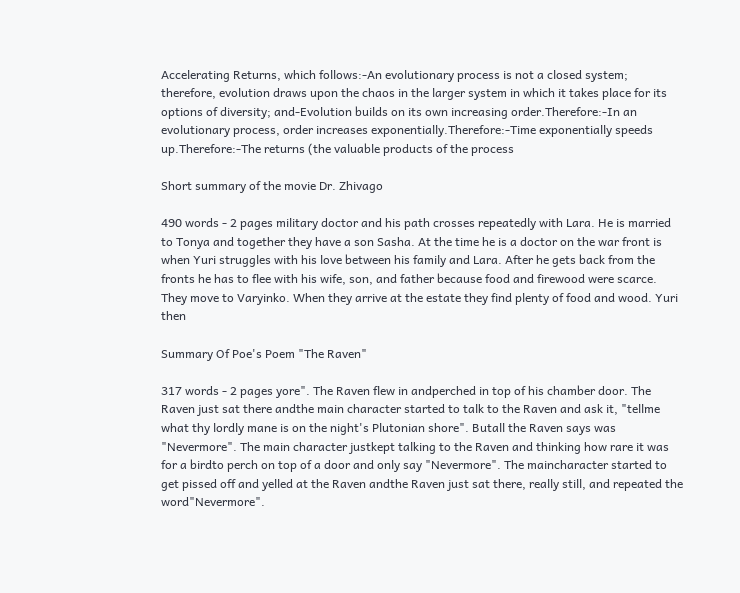Accelerating Returns, which follows:-An evolutionary process is not a closed system; therefore, evolution draws upon the chaos in the larger system in which it takes place for its options of diversity; and-Evolution builds on its own increasing order.Therefore:-In an evolutionary process, order increases exponentially.Therefore:-Time exponentially speeds up.Therefore:-The returns (the valuable products of the process

Short summary of the movie Dr. Zhivago

490 words - 2 pages military doctor and his path crosses repeatedly with Lara. He is married to Tonya and together they have a son Sasha. At the time he is a doctor on the war front is when Yuri struggles with his love between his family and Lara. After he gets back from the fronts he has to flee with his wife, son, and father because food and firewood were scarce. They move to Varyinko. When they arrive at the estate they find plenty of food and wood. Yuri then

Summary Of Poe's Poem "The Raven"

317 words - 2 pages yore". The Raven flew in andperched in top of his chamber door. The Raven just sat there andthe main character started to talk to the Raven and ask it, "tellme what thy lordly mane is on the night's Plutonian shore". Butall the Raven says was "Nevermore". The main character justkept talking to the Raven and thinking how rare it was for a birdto perch on top of a door and only say "Nevermore". The maincharacter started to get pissed off and yelled at the Raven andthe Raven just sat there, really still, and repeated the word"Nevermore".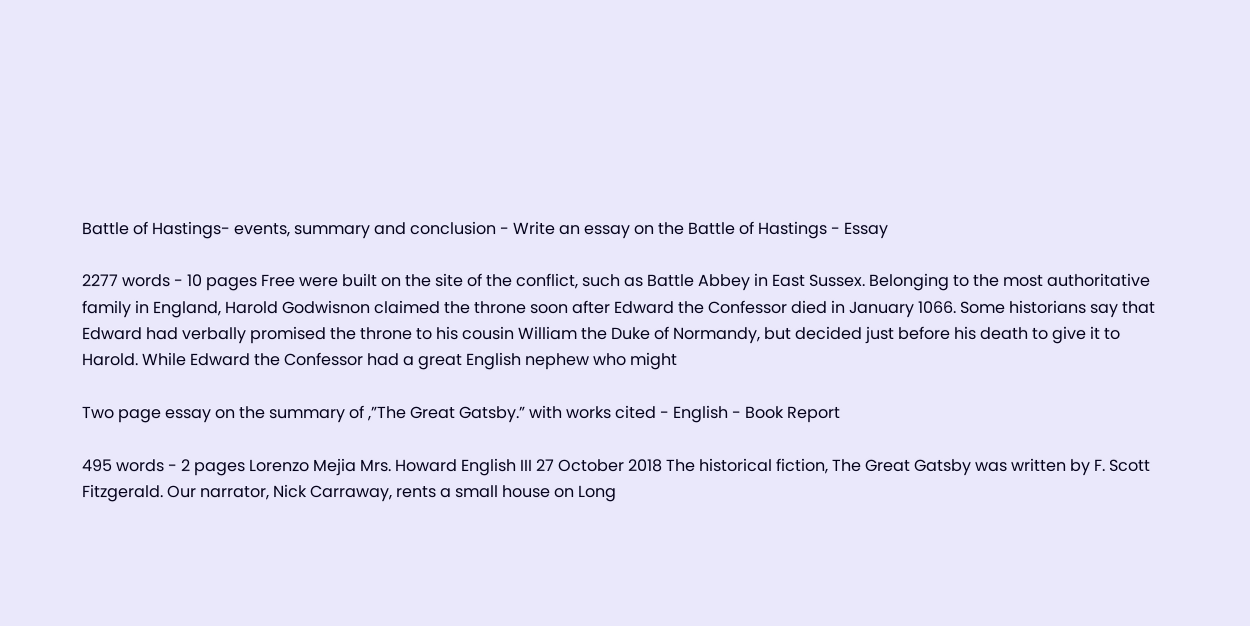Battle of Hastings- events, summary and conclusion - Write an essay on the Battle of Hastings - Essay

2277 words - 10 pages Free were built on the site of the conflict, such as Battle Abbey in East Sussex. Belonging to the most authoritative family in England, Harold Godwisnon claimed the throne soon after Edward the Confessor died in January 1066. Some historians say that Edward had verbally promised the throne to his cousin William the Duke of Normandy, but decided just before his death to give it to Harold. While Edward the Confessor had a great English nephew who might

Two page essay on the summary of ,”The Great Gatsby.” with works cited - English - Book Report

495 words - 2 pages Lorenzo Mejia Mrs. Howard English III 27 October 2018 The historical fiction, The Great Gatsby was written by F. Scott Fitzgerald. Our narrator, Nick Carraway, rents a small house on Long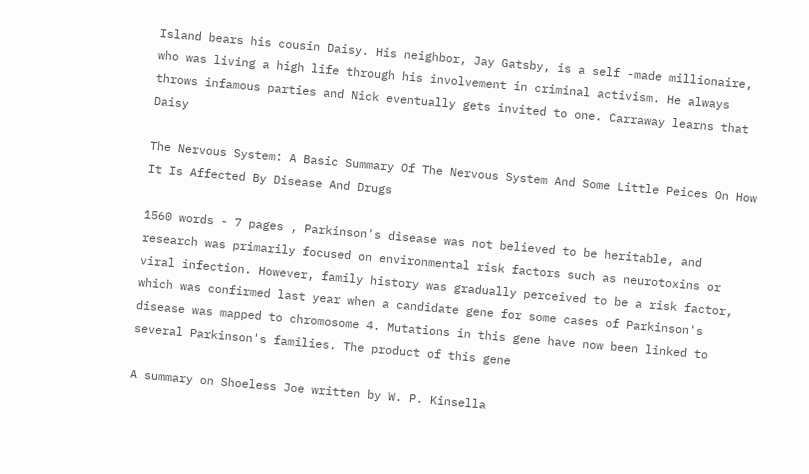Island bears his cousin Daisy. His neighbor, Jay Gatsby, is a self -made millionaire, who was living a high life through his involvement in criminal activism. He always throws infamous parties and Nick eventually gets invited to one. Carraway learns that Daisy

The Nervous System: A Basic Summary Of The Nervous System And Some Little Peices On How It Is Affected By Disease And Drugs

1560 words - 7 pages , Parkinson's disease was not believed to be heritable, and research was primarily focused on environmental risk factors such as neurotoxins or viral infection. However, family history was gradually perceived to be a risk factor, which was confirmed last year when a candidate gene for some cases of Parkinson's disease was mapped to chromosome 4. Mutations in this gene have now been linked to several Parkinson's families. The product of this gene

A summary on Shoeless Joe written by W. P. Kinsella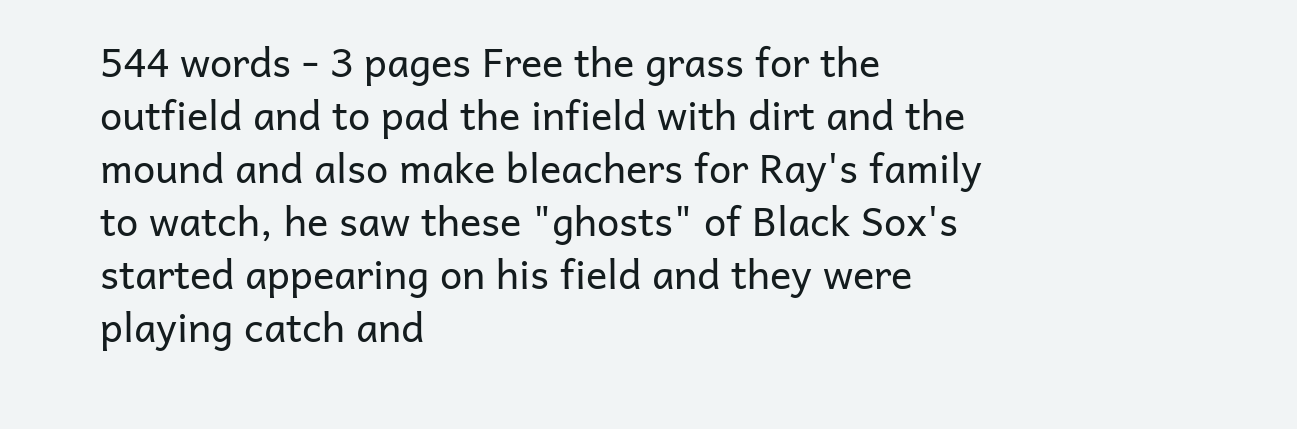544 words - 3 pages Free the grass for the outfield and to pad the infield with dirt and the mound and also make bleachers for Ray's family to watch, he saw these "ghosts" of Black Sox's started appearing on his field and they were playing catch and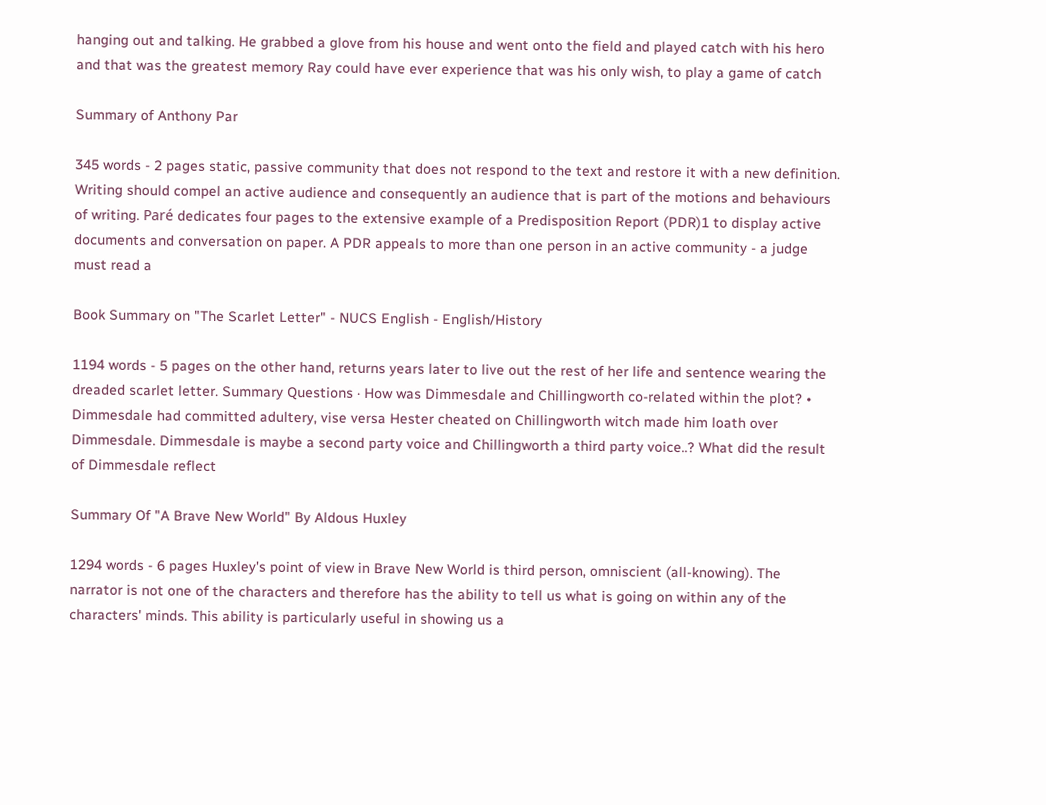hanging out and talking. He grabbed a glove from his house and went onto the field and played catch with his hero and that was the greatest memory Ray could have ever experience that was his only wish, to play a game of catch

Summary of Anthony Par

345 words - 2 pages static, passive community that does not respond to the text and restore it with a new definition. Writing should compel an active audience and consequently an audience that is part of the motions and behaviours of writing. Paré dedicates four pages to the extensive example of a Predisposition Report (PDR)1 to display active documents and conversation on paper. A PDR appeals to more than one person in an active community - a judge must read a

Book Summary on "The Scarlet Letter" - NUCS English - English/History

1194 words - 5 pages on the other hand, returns years later to live out the rest of her life and sentence wearing the dreaded scarlet letter. Summary Questions · How was Dimmesdale and Chillingworth co-related within the plot? • Dimmesdale had committed adultery, vise versa Hester cheated on Chillingworth witch made him loath over Dimmesdale. Dimmesdale is maybe a second party voice and Chillingworth a third party voice..? What did the result of Dimmesdale reflect

Summary Of "A Brave New World" By Aldous Huxley

1294 words - 6 pages Huxley's point of view in Brave New World is third person, omniscient (all-knowing). The narrator is not one of the characters and therefore has the ability to tell us what is going on within any of the characters' minds. This ability is particularly useful in showing us a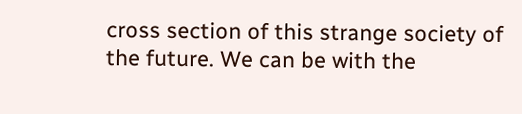cross section of this strange society of the future. We can be with the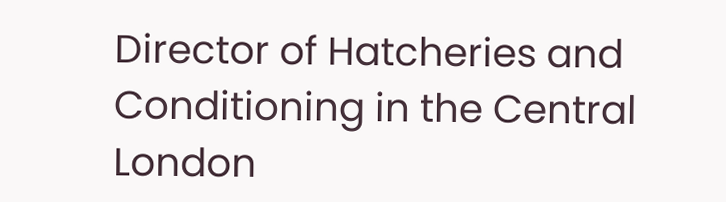Director of Hatcheries and Conditioning in the Central London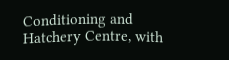Conditioning and Hatchery Centre, with